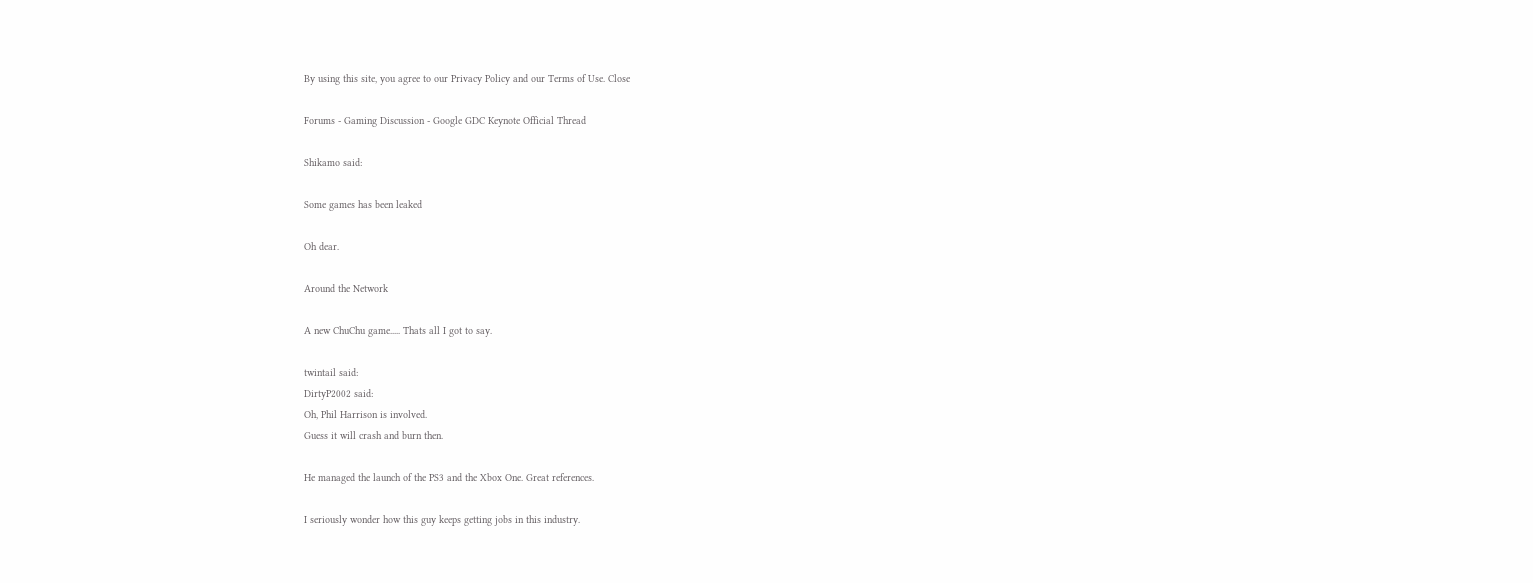By using this site, you agree to our Privacy Policy and our Terms of Use. Close

Forums - Gaming Discussion - Google GDC Keynote Official Thread

Shikamo said:

Some games has been leaked

Oh dear.

Around the Network

A new ChuChu game..... Thats all I got to say.

twintail said:
DirtyP2002 said:
Oh, Phil Harrison is involved.
Guess it will crash and burn then.

He managed the launch of the PS3 and the Xbox One. Great references.

I seriously wonder how this guy keeps getting jobs in this industry.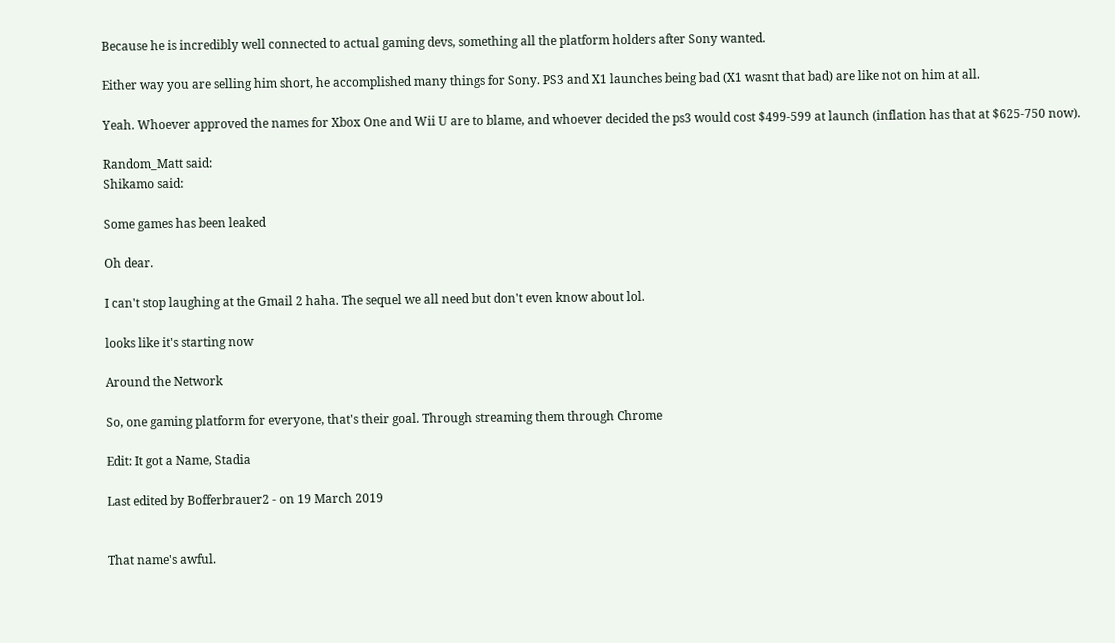Because he is incredibly well connected to actual gaming devs, something all the platform holders after Sony wanted.

Either way you are selling him short, he accomplished many things for Sony. PS3 and X1 launches being bad (X1 wasnt that bad) are like not on him at all.

Yeah. Whoever approved the names for Xbox One and Wii U are to blame, and whoever decided the ps3 would cost $499-599 at launch (inflation has that at $625-750 now).

Random_Matt said:
Shikamo said:

Some games has been leaked

Oh dear.

I can't stop laughing at the Gmail 2 haha. The sequel we all need but don't even know about lol.

looks like it's starting now

Around the Network

So, one gaming platform for everyone, that's their goal. Through streaming them through Chrome

Edit: It got a Name, Stadia

Last edited by Bofferbrauer2 - on 19 March 2019


That name's awful.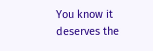You know it deserves the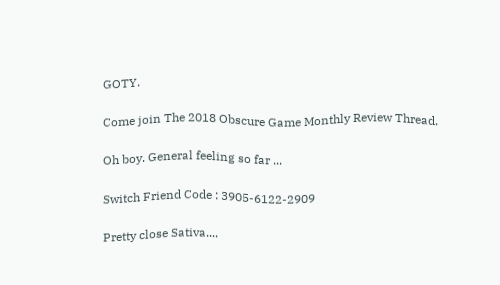GOTY.

Come join The 2018 Obscure Game Monthly Review Thread.

Oh boy. General feeling so far ...

Switch Friend Code : 3905-6122-2909

Pretty close Sativa....